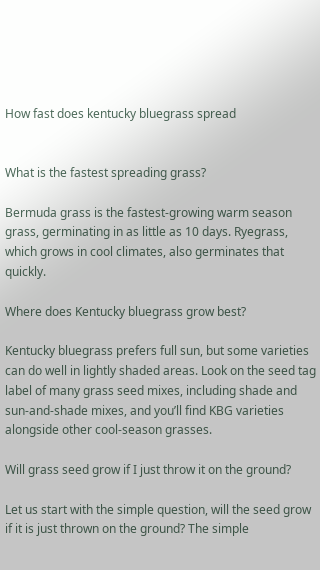How fast does kentucky bluegrass spread


What is the fastest spreading grass?

Bermuda grass is the fastest-growing warm season grass, germinating in as little as 10 days. Ryegrass, which grows in cool climates, also germinates that quickly.

Where does Kentucky bluegrass grow best?

Kentucky bluegrass prefers full sun, but some varieties can do well in lightly shaded areas. Look on the seed tag label of many grass seed mixes, including shade and sun-and-shade mixes, and you’ll find KBG varieties alongside other cool-season grasses.

Will grass seed grow if I just throw it on the ground?

Let us start with the simple question, will the seed grow if it is just thrown on the ground? The simple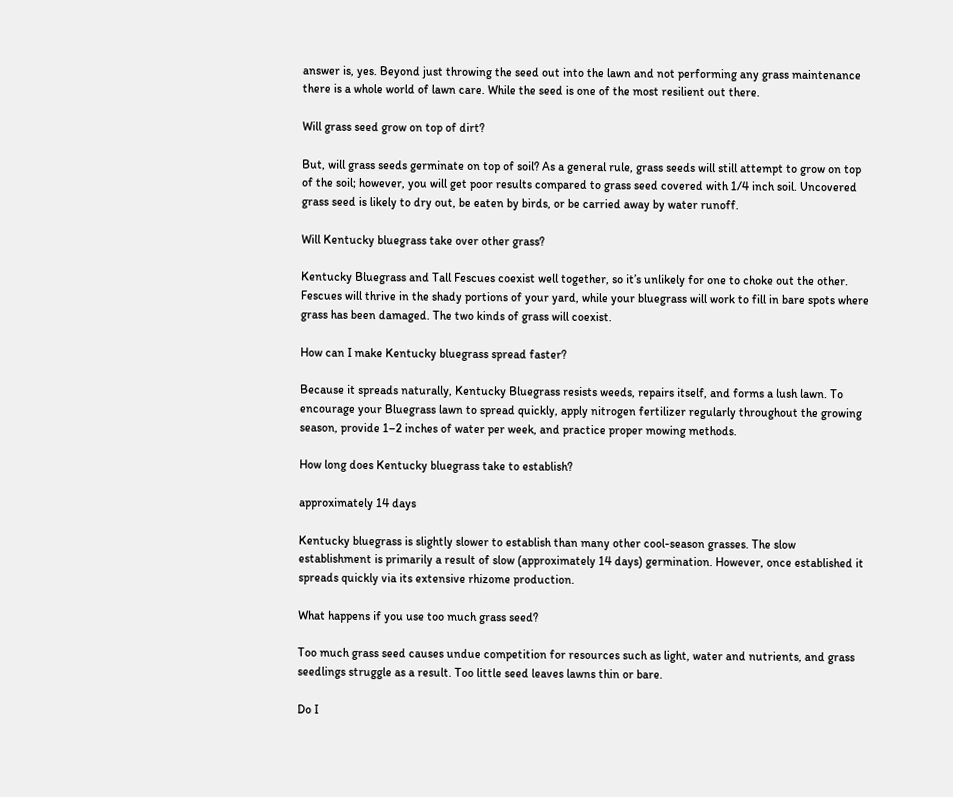answer is, yes. Beyond just throwing the seed out into the lawn and not performing any grass maintenance there is a whole world of lawn care. While the seed is one of the most resilient out there.

Will grass seed grow on top of dirt?

But, will grass seeds germinate on top of soil? As a general rule, grass seeds will still attempt to grow on top of the soil; however, you will get poor results compared to grass seed covered with 1/4 inch soil. Uncovered grass seed is likely to dry out, be eaten by birds, or be carried away by water runoff.

Will Kentucky bluegrass take over other grass?

Kentucky Bluegrass and Tall Fescues coexist well together, so it’s unlikely for one to choke out the other. Fescues will thrive in the shady portions of your yard, while your bluegrass will work to fill in bare spots where grass has been damaged. The two kinds of grass will coexist.

How can I make Kentucky bluegrass spread faster?

Because it spreads naturally, Kentucky Bluegrass resists weeds, repairs itself, and forms a lush lawn. To encourage your Bluegrass lawn to spread quickly, apply nitrogen fertilizer regularly throughout the growing season, provide 1–2 inches of water per week, and practice proper mowing methods.

How long does Kentucky bluegrass take to establish?

approximately 14 days

Kentucky bluegrass is slightly slower to establish than many other cool-season grasses. The slow establishment is primarily a result of slow (approximately 14 days) germination. However, once established it spreads quickly via its extensive rhizome production.

What happens if you use too much grass seed?

Too much grass seed causes undue competition for resources such as light, water and nutrients, and grass seedlings struggle as a result. Too little seed leaves lawns thin or bare.

Do I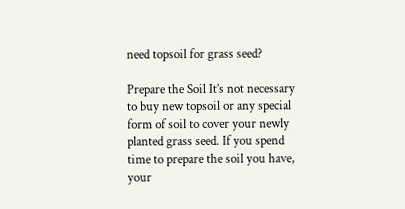need topsoil for grass seed?

Prepare the Soil It’s not necessary to buy new topsoil or any special form of soil to cover your newly planted grass seed. If you spend time to prepare the soil you have, your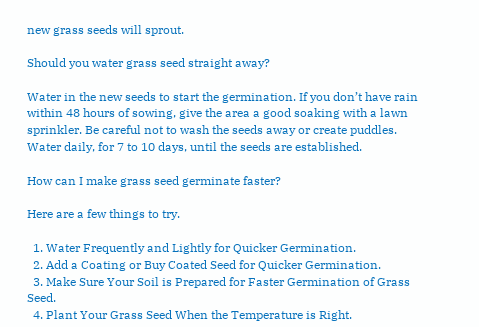new grass seeds will sprout.

Should you water grass seed straight away?

Water in the new seeds to start the germination. If you don’t have rain within 48 hours of sowing, give the area a good soaking with a lawn sprinkler. Be careful not to wash the seeds away or create puddles. Water daily, for 7 to 10 days, until the seeds are established.

How can I make grass seed germinate faster?

Here are a few things to try.

  1. Water Frequently and Lightly for Quicker Germination.
  2. Add a Coating or Buy Coated Seed for Quicker Germination.
  3. Make Sure Your Soil is Prepared for Faster Germination of Grass Seed.
  4. Plant Your Grass Seed When the Temperature is Right.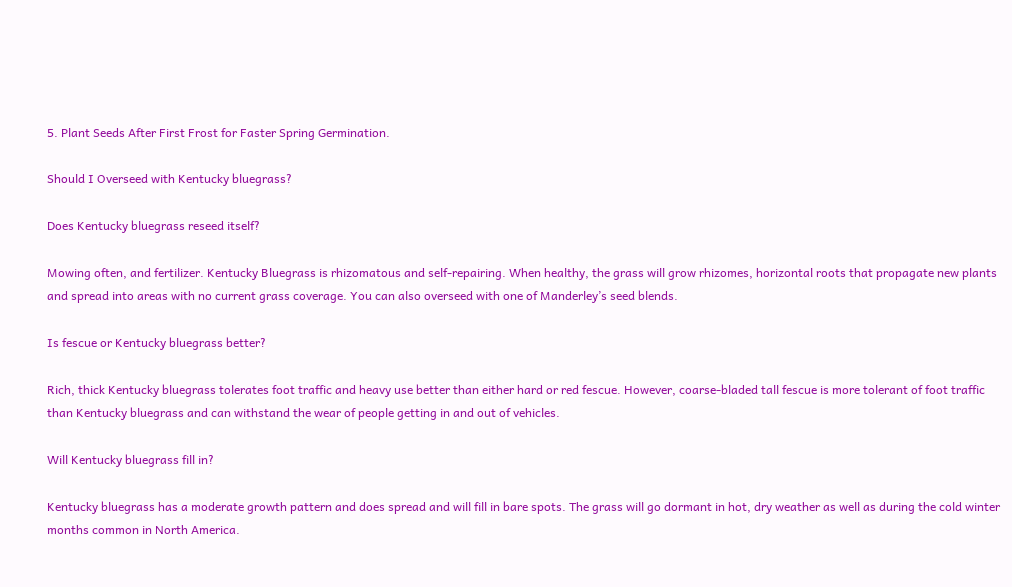5. Plant Seeds After First Frost for Faster Spring Germination.

Should I Overseed with Kentucky bluegrass?

Does Kentucky bluegrass reseed itself?

Mowing often, and fertilizer. Kentucky Bluegrass is rhizomatous and self-repairing. When healthy, the grass will grow rhizomes, horizontal roots that propagate new plants and spread into areas with no current grass coverage. You can also overseed with one of Manderley’s seed blends.

Is fescue or Kentucky bluegrass better?

Rich, thick Kentucky bluegrass tolerates foot traffic and heavy use better than either hard or red fescue. However, coarse-bladed tall fescue is more tolerant of foot traffic than Kentucky bluegrass and can withstand the wear of people getting in and out of vehicles.

Will Kentucky bluegrass fill in?

Kentucky bluegrass has a moderate growth pattern and does spread and will fill in bare spots. The grass will go dormant in hot, dry weather as well as during the cold winter months common in North America.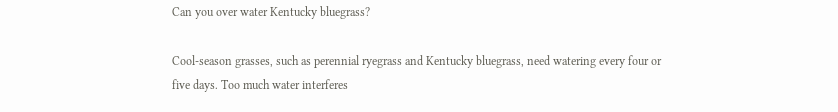Can you over water Kentucky bluegrass?

Cool-season grasses, such as perennial ryegrass and Kentucky bluegrass, need watering every four or five days. Too much water interferes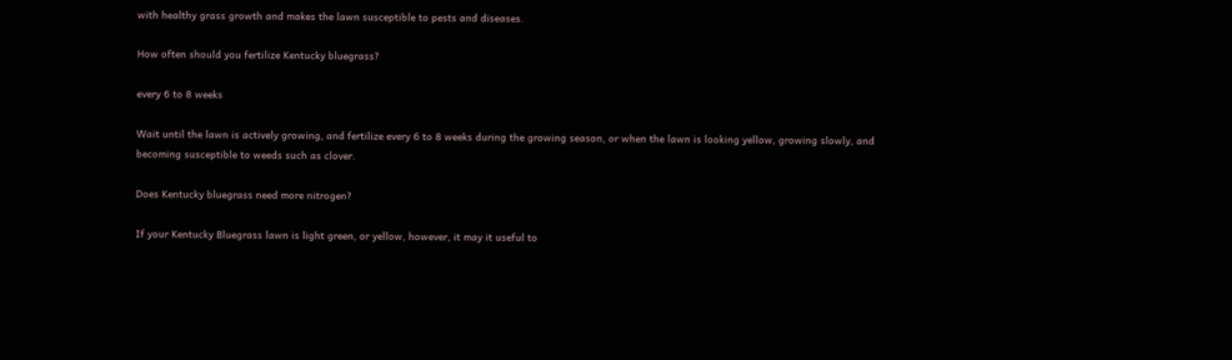with healthy grass growth and makes the lawn susceptible to pests and diseases.

How often should you fertilize Kentucky bluegrass?

every 6 to 8 weeks

Wait until the lawn is actively growing, and fertilize every 6 to 8 weeks during the growing season, or when the lawn is looking yellow, growing slowly, and becoming susceptible to weeds such as clover.

Does Kentucky bluegrass need more nitrogen?

If your Kentucky Bluegrass lawn is light green, or yellow, however, it may it useful to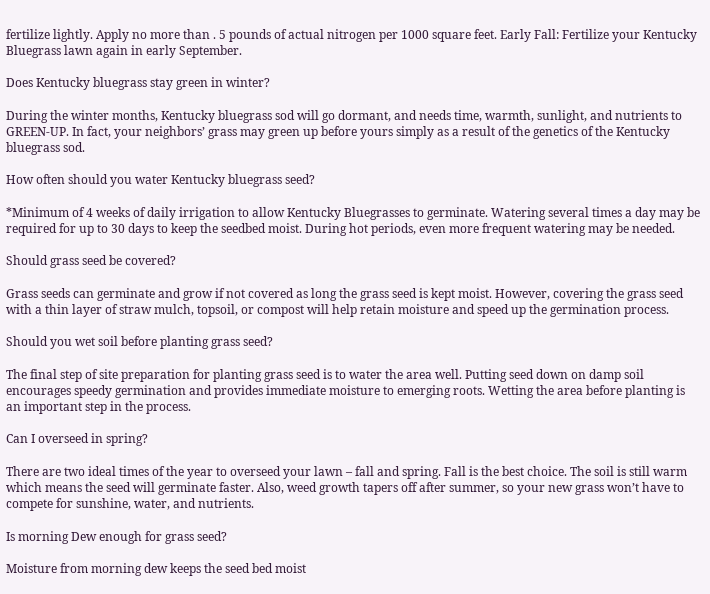fertilize lightly. Apply no more than . 5 pounds of actual nitrogen per 1000 square feet. Early Fall: Fertilize your Kentucky Bluegrass lawn again in early September.

Does Kentucky bluegrass stay green in winter?

During the winter months, Kentucky bluegrass sod will go dormant, and needs time, warmth, sunlight, and nutrients to GREEN-UP. In fact, your neighbors’ grass may green up before yours simply as a result of the genetics of the Kentucky bluegrass sod.

How often should you water Kentucky bluegrass seed?

*Minimum of 4 weeks of daily irrigation to allow Kentucky Bluegrasses to germinate. Watering several times a day may be required for up to 30 days to keep the seedbed moist. During hot periods, even more frequent watering may be needed.

Should grass seed be covered?

Grass seeds can germinate and grow if not covered as long the grass seed is kept moist. However, covering the grass seed with a thin layer of straw mulch, topsoil, or compost will help retain moisture and speed up the germination process.

Should you wet soil before planting grass seed?

The final step of site preparation for planting grass seed is to water the area well. Putting seed down on damp soil encourages speedy germination and provides immediate moisture to emerging roots. Wetting the area before planting is an important step in the process.

Can I overseed in spring?

There are two ideal times of the year to overseed your lawn – fall and spring. Fall is the best choice. The soil is still warm which means the seed will germinate faster. Also, weed growth tapers off after summer, so your new grass won’t have to compete for sunshine, water, and nutrients.

Is morning Dew enough for grass seed?

Moisture from morning dew keeps the seed bed moist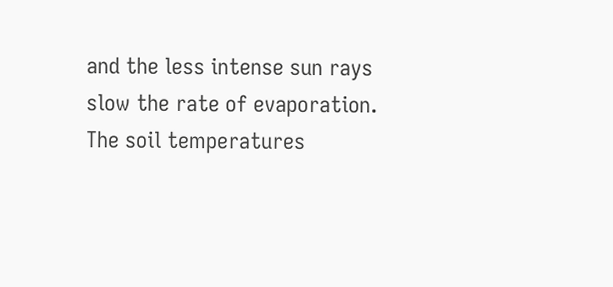and the less intense sun rays slow the rate of evaporation. The soil temperatures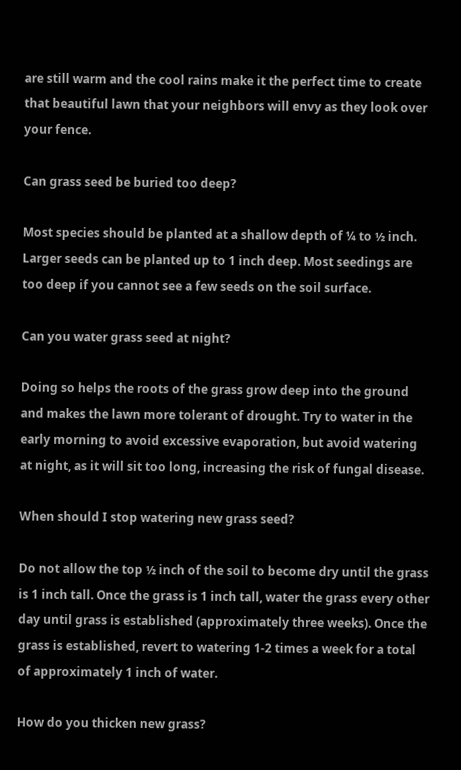are still warm and the cool rains make it the perfect time to create that beautiful lawn that your neighbors will envy as they look over your fence.

Can grass seed be buried too deep?

Most species should be planted at a shallow depth of ¼ to ½ inch. Larger seeds can be planted up to 1 inch deep. Most seedings are too deep if you cannot see a few seeds on the soil surface.

Can you water grass seed at night?

Doing so helps the roots of the grass grow deep into the ground and makes the lawn more tolerant of drought. Try to water in the early morning to avoid excessive evaporation, but avoid watering at night, as it will sit too long, increasing the risk of fungal disease.

When should I stop watering new grass seed?

Do not allow the top ½ inch of the soil to become dry until the grass is 1 inch tall. Once the grass is 1 inch tall, water the grass every other day until grass is established (approximately three weeks). Once the grass is established, revert to watering 1-2 times a week for a total of approximately 1 inch of water.

How do you thicken new grass?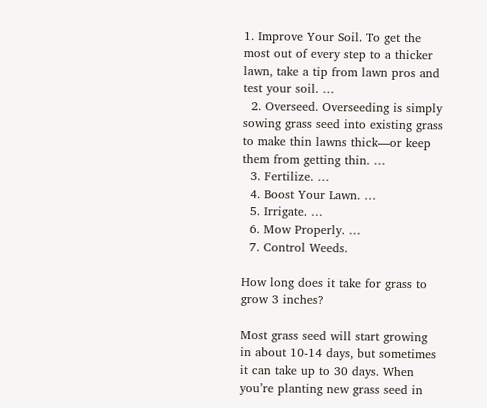1. Improve Your Soil. To get the most out of every step to a thicker lawn, take a tip from lawn pros and test your soil. …
  2. Overseed. Overseeding is simply sowing grass seed into existing grass to make thin lawns thick—or keep them from getting thin. …
  3. Fertilize. …
  4. Boost Your Lawn. …
  5. Irrigate. …
  6. Mow Properly. …
  7. Control Weeds.

How long does it take for grass to grow 3 inches?

Most grass seed will start growing in about 10-14 days, but sometimes it can take up to 30 days. When you’re planting new grass seed in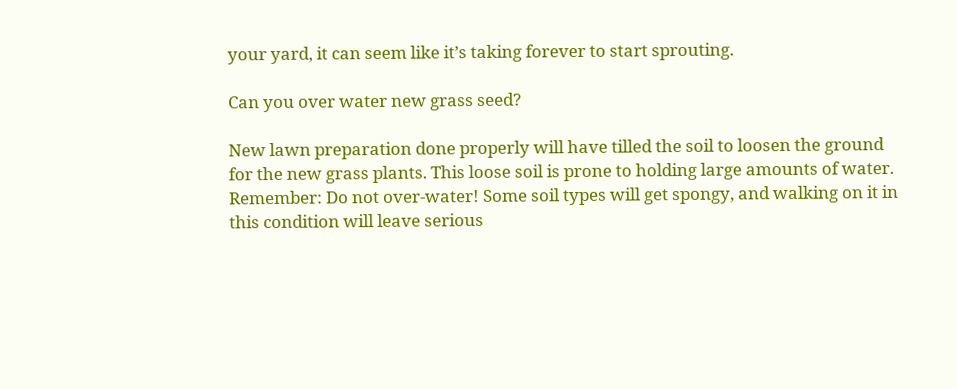your yard, it can seem like it’s taking forever to start sprouting.

Can you over water new grass seed?

New lawn preparation done properly will have tilled the soil to loosen the ground for the new grass plants. This loose soil is prone to holding large amounts of water. Remember: Do not over-water! Some soil types will get spongy, and walking on it in this condition will leave serious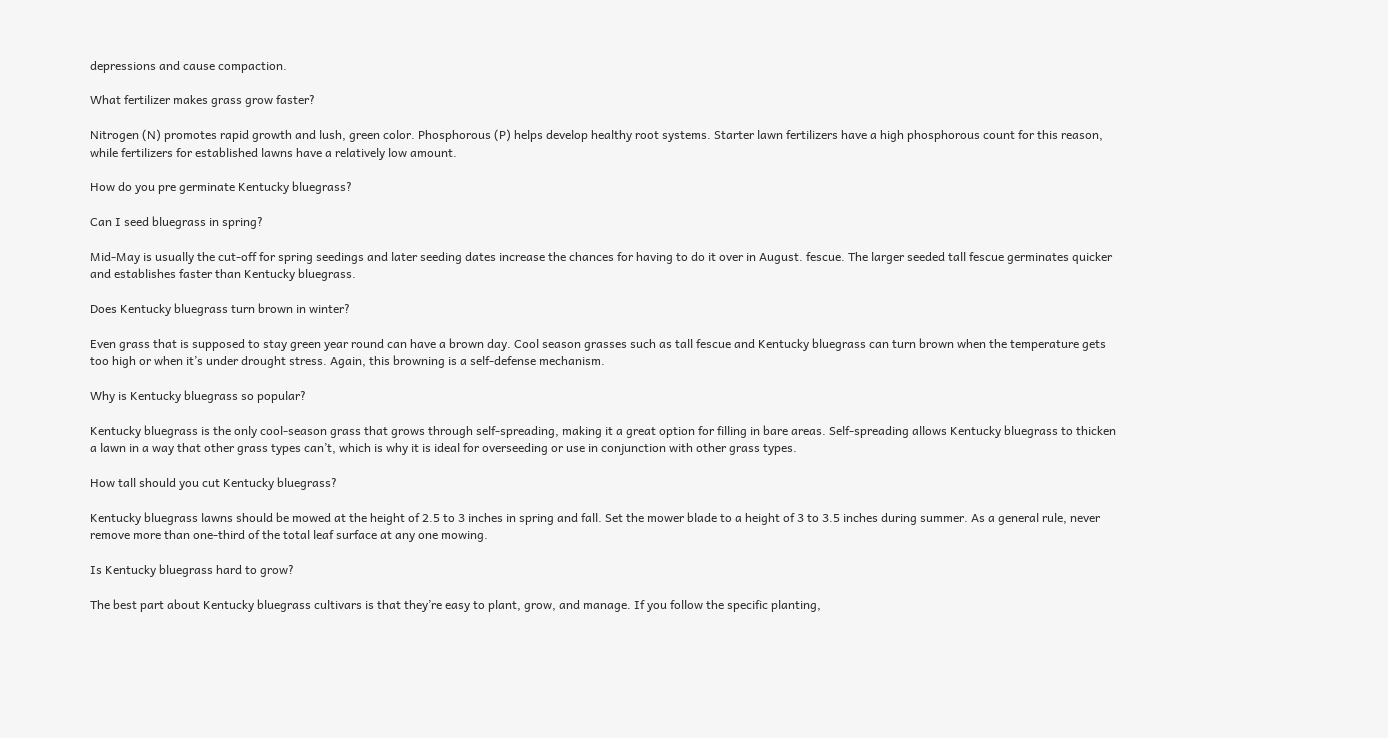depressions and cause compaction.

What fertilizer makes grass grow faster?

Nitrogen (N) promotes rapid growth and lush, green color. Phosphorous (P) helps develop healthy root systems. Starter lawn fertilizers have a high phosphorous count for this reason, while fertilizers for established lawns have a relatively low amount.

How do you pre germinate Kentucky bluegrass?

Can I seed bluegrass in spring?

Mid-May is usually the cut-off for spring seedings and later seeding dates increase the chances for having to do it over in August. fescue. The larger seeded tall fescue germinates quicker and establishes faster than Kentucky bluegrass.

Does Kentucky bluegrass turn brown in winter?

Even grass that is supposed to stay green year round can have a brown day. Cool season grasses such as tall fescue and Kentucky bluegrass can turn brown when the temperature gets too high or when it’s under drought stress. Again, this browning is a self-defense mechanism.

Why is Kentucky bluegrass so popular?

Kentucky bluegrass is the only cool-season grass that grows through self-spreading, making it a great option for filling in bare areas. Self-spreading allows Kentucky bluegrass to thicken a lawn in a way that other grass types can’t, which is why it is ideal for overseeding or use in conjunction with other grass types.

How tall should you cut Kentucky bluegrass?

Kentucky bluegrass lawns should be mowed at the height of 2.5 to 3 inches in spring and fall. Set the mower blade to a height of 3 to 3.5 inches during summer. As a general rule, never remove more than one-third of the total leaf surface at any one mowing.

Is Kentucky bluegrass hard to grow?

The best part about Kentucky bluegrass cultivars is that they’re easy to plant, grow, and manage. If you follow the specific planting,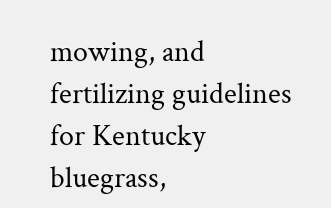mowing, and fertilizing guidelines for Kentucky bluegrass,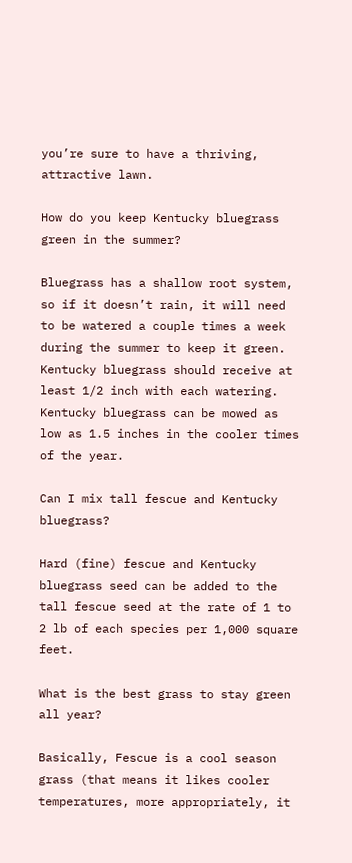you’re sure to have a thriving, attractive lawn.

How do you keep Kentucky bluegrass green in the summer?

Bluegrass has a shallow root system, so if it doesn’t rain, it will need to be watered a couple times a week during the summer to keep it green. Kentucky bluegrass should receive at least 1/2 inch with each watering. Kentucky bluegrass can be mowed as low as 1.5 inches in the cooler times of the year.

Can I mix tall fescue and Kentucky bluegrass?

Hard (fine) fescue and Kentucky bluegrass seed can be added to the tall fescue seed at the rate of 1 to 2 lb of each species per 1,000 square feet.

What is the best grass to stay green all year?

Basically, Fescue is a cool season grass (that means it likes cooler temperatures, more appropriately, it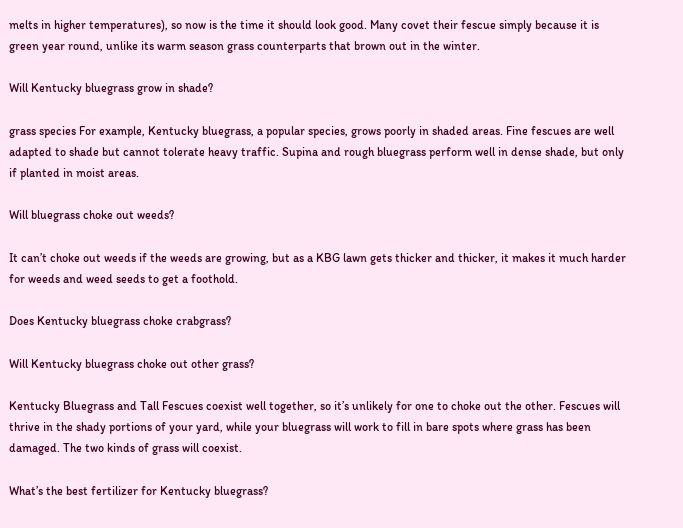melts in higher temperatures), so now is the time it should look good. Many covet their fescue simply because it is green year round, unlike its warm season grass counterparts that brown out in the winter.

Will Kentucky bluegrass grow in shade?

grass species For example, Kentucky bluegrass, a popular species, grows poorly in shaded areas. Fine fescues are well adapted to shade but cannot tolerate heavy traffic. Supina and rough bluegrass perform well in dense shade, but only if planted in moist areas.

Will bluegrass choke out weeds?

It can’t choke out weeds if the weeds are growing, but as a KBG lawn gets thicker and thicker, it makes it much harder for weeds and weed seeds to get a foothold.

Does Kentucky bluegrass choke crabgrass?

Will Kentucky bluegrass choke out other grass?

Kentucky Bluegrass and Tall Fescues coexist well together, so it’s unlikely for one to choke out the other. Fescues will thrive in the shady portions of your yard, while your bluegrass will work to fill in bare spots where grass has been damaged. The two kinds of grass will coexist.

What’s the best fertilizer for Kentucky bluegrass?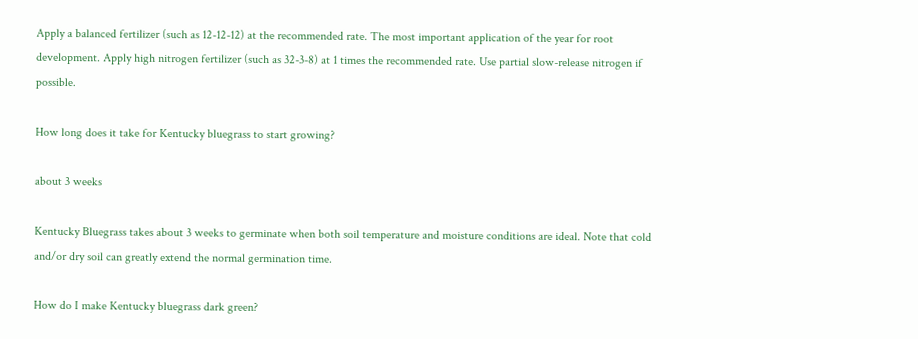Apply a balanced fertilizer (such as 12-12-12) at the recommended rate. The most important application of the year for root development. Apply high nitrogen fertilizer (such as 32-3-8) at 1 times the recommended rate. Use partial slow-release nitrogen if possible.

How long does it take for Kentucky bluegrass to start growing?

about 3 weeks

Kentucky Bluegrass takes about 3 weeks to germinate when both soil temperature and moisture conditions are ideal. Note that cold and/or dry soil can greatly extend the normal germination time.

How do I make Kentucky bluegrass dark green?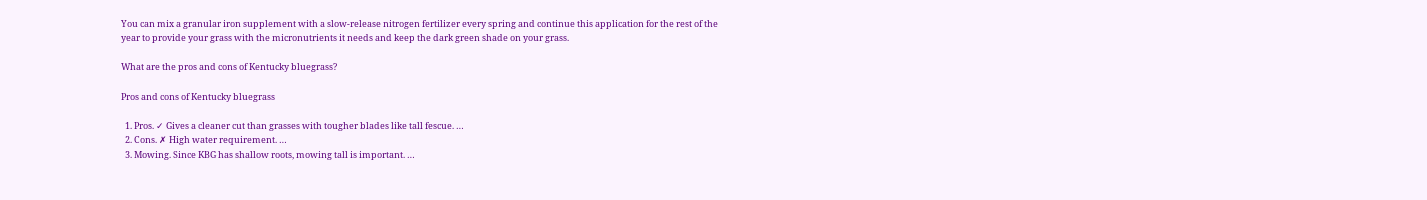You can mix a granular iron supplement with a slow-release nitrogen fertilizer every spring and continue this application for the rest of the year to provide your grass with the micronutrients it needs and keep the dark green shade on your grass.

What are the pros and cons of Kentucky bluegrass?

Pros and cons of Kentucky bluegrass

  1. Pros. ✓ Gives a cleaner cut than grasses with tougher blades like tall fescue. …
  2. Cons. ✗ High water requirement. …
  3. Mowing. Since KBG has shallow roots, mowing tall is important. …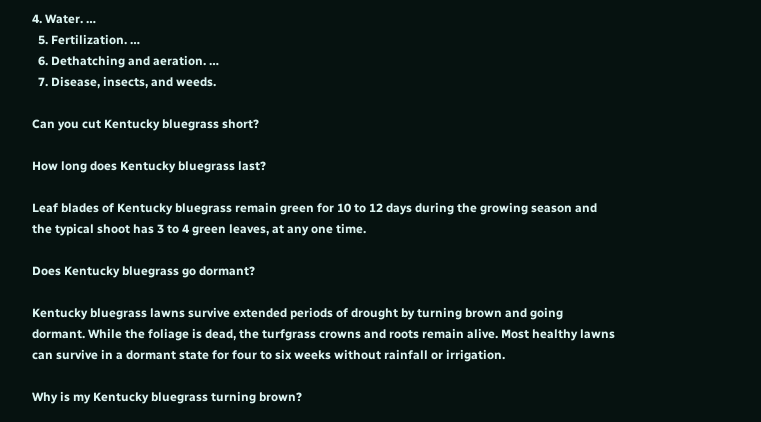4. Water. …
  5. Fertilization. …
  6. Dethatching and aeration. …
  7. Disease, insects, and weeds.

Can you cut Kentucky bluegrass short?

How long does Kentucky bluegrass last?

Leaf blades of Kentucky bluegrass remain green for 10 to 12 days during the growing season and the typical shoot has 3 to 4 green leaves, at any one time.

Does Kentucky bluegrass go dormant?

Kentucky bluegrass lawns survive extended periods of drought by turning brown and going dormant. While the foliage is dead, the turfgrass crowns and roots remain alive. Most healthy lawns can survive in a dormant state for four to six weeks without rainfall or irrigation.

Why is my Kentucky bluegrass turning brown?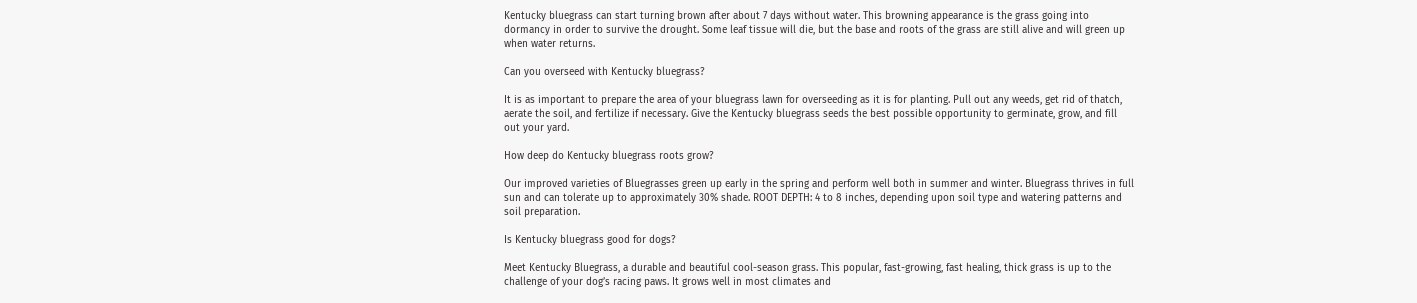Kentucky bluegrass can start turning brown after about 7 days without water. This browning appearance is the grass going into dormancy in order to survive the drought. Some leaf tissue will die, but the base and roots of the grass are still alive and will green up when water returns.

Can you overseed with Kentucky bluegrass?

It is as important to prepare the area of your bluegrass lawn for overseeding as it is for planting. Pull out any weeds, get rid of thatch, aerate the soil, and fertilize if necessary. Give the Kentucky bluegrass seeds the best possible opportunity to germinate, grow, and fill out your yard.

How deep do Kentucky bluegrass roots grow?

Our improved varieties of Bluegrasses green up early in the spring and perform well both in summer and winter. Bluegrass thrives in full sun and can tolerate up to approximately 30% shade. ROOT DEPTH: 4 to 8 inches, depending upon soil type and watering patterns and soil preparation.

Is Kentucky bluegrass good for dogs?

Meet Kentucky Bluegrass, a durable and beautiful cool-season grass. This popular, fast-growing, fast healing, thick grass is up to the challenge of your dog’s racing paws. It grows well in most climates and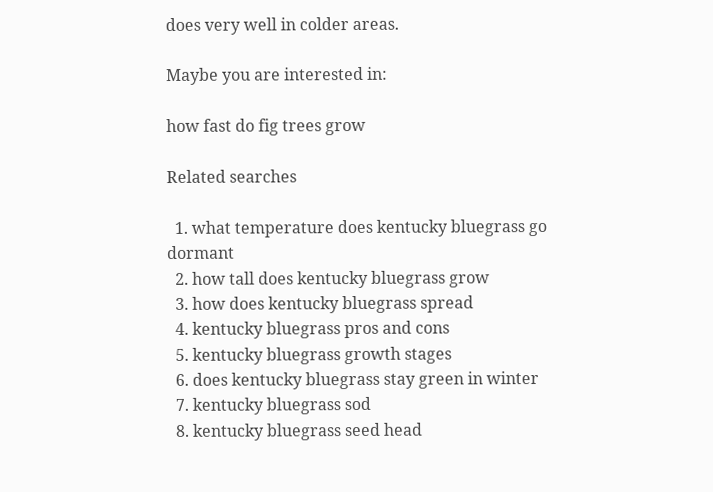does very well in colder areas.

Maybe you are interested in:

how fast do fig trees grow

Related searches

  1. what temperature does kentucky bluegrass go dormant
  2. how tall does kentucky bluegrass grow
  3. how does kentucky bluegrass spread
  4. kentucky bluegrass pros and cons
  5. kentucky bluegrass growth stages
  6. does kentucky bluegrass stay green in winter
  7. kentucky bluegrass sod
  8. kentucky bluegrass seed head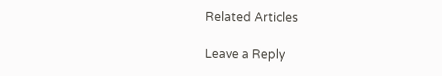Related Articles

Leave a Reply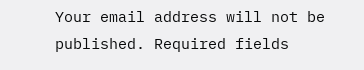Your email address will not be published. Required fields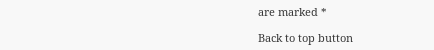are marked *

Back to top button